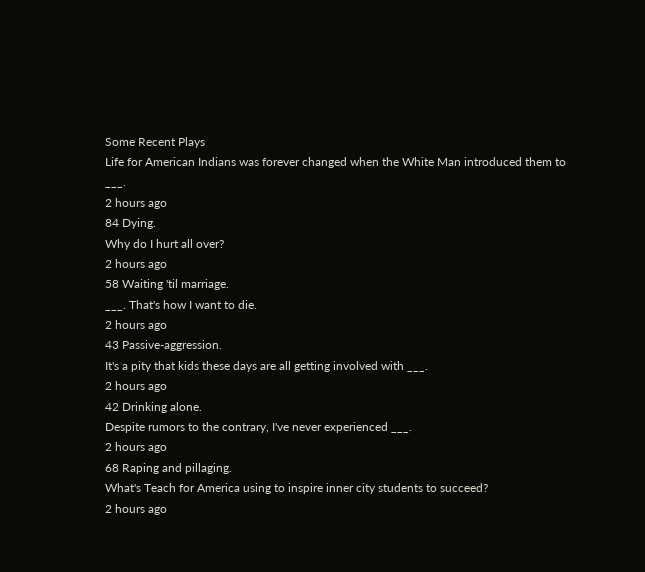Some Recent Plays
Life for American Indians was forever changed when the White Man introduced them to ___.
2 hours ago
84 Dying.
Why do I hurt all over?
2 hours ago
58 Waiting 'til marriage.
___. That's how I want to die.
2 hours ago
43 Passive-aggression.
It's a pity that kids these days are all getting involved with ___.
2 hours ago
42 Drinking alone.
Despite rumors to the contrary, I've never experienced ___.
2 hours ago
68 Raping and pillaging.
What's Teach for America using to inspire inner city students to succeed?
2 hours ago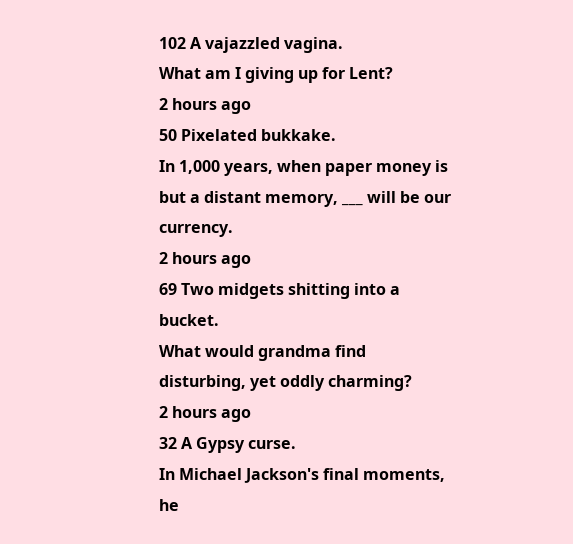102 A vajazzled vagina.
What am I giving up for Lent?
2 hours ago
50 Pixelated bukkake.
In 1,000 years, when paper money is but a distant memory, ___ will be our currency.
2 hours ago
69 Two midgets shitting into a bucket.
What would grandma find disturbing, yet oddly charming?
2 hours ago
32 A Gypsy curse.
In Michael Jackson's final moments, he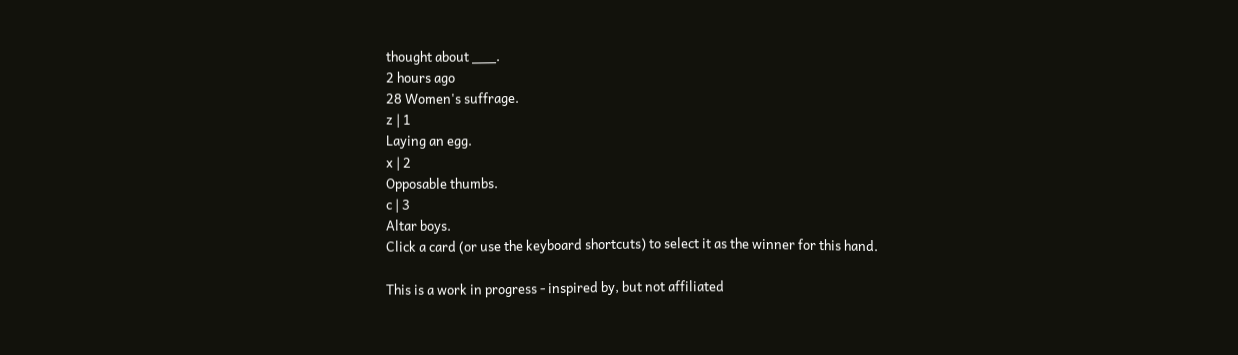thought about ___.
2 hours ago
28 Women's suffrage.
z | 1
Laying an egg.
x | 2
Opposable thumbs.
c | 3
Altar boys.
Click a card (or use the keyboard shortcuts) to select it as the winner for this hand.

This is a work in progress - inspired by, but not affiliated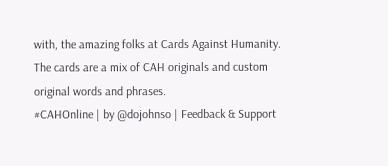with, the amazing folks at Cards Against Humanity.
The cards are a mix of CAH originals and custom original words and phrases.
#CAHOnline | by @dojohnso | Feedback & Support